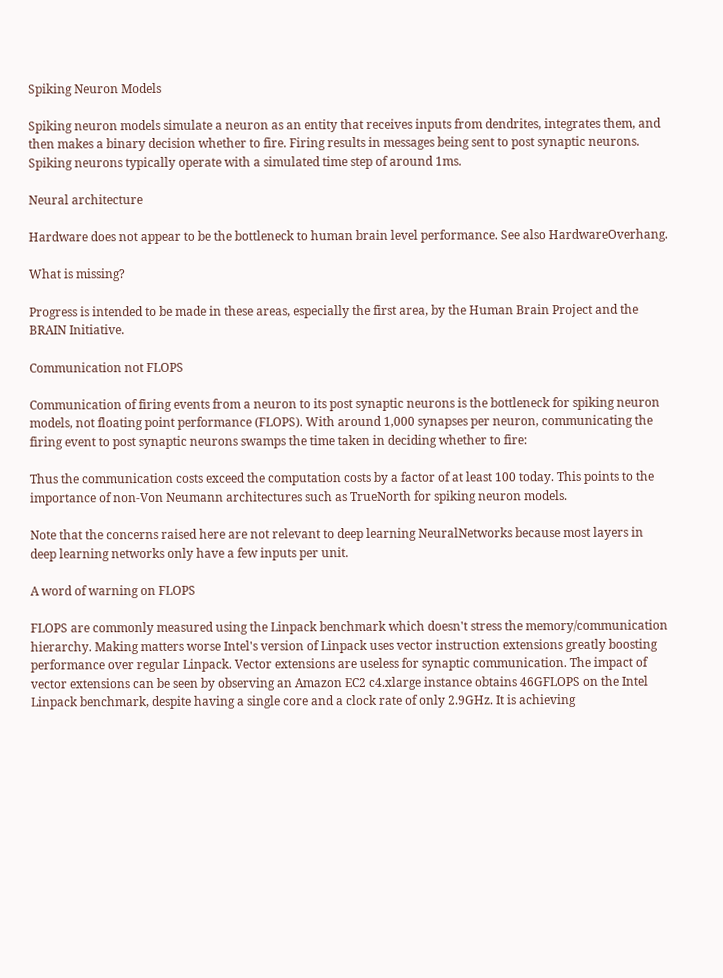Spiking Neuron Models

Spiking neuron models simulate a neuron as an entity that receives inputs from dendrites, integrates them, and then makes a binary decision whether to fire. Firing results in messages being sent to post synaptic neurons. Spiking neurons typically operate with a simulated time step of around 1ms.

Neural architecture

Hardware does not appear to be the bottleneck to human brain level performance. See also HardwareOverhang.

What is missing?

Progress is intended to be made in these areas, especially the first area, by the Human Brain Project and the BRAIN Initiative.

Communication not FLOPS

Communication of firing events from a neuron to its post synaptic neurons is the bottleneck for spiking neuron models, not floating point performance (FLOPS). With around 1,000 synapses per neuron, communicating the firing event to post synaptic neurons swamps the time taken in deciding whether to fire:

Thus the communication costs exceed the computation costs by a factor of at least 100 today. This points to the importance of non-Von Neumann architectures such as TrueNorth for spiking neuron models.

Note that the concerns raised here are not relevant to deep learning NeuralNetworks because most layers in deep learning networks only have a few inputs per unit.

A word of warning on FLOPS

FLOPS are commonly measured using the Linpack benchmark which doesn't stress the memory/communication hierarchy. Making matters worse Intel's version of Linpack uses vector instruction extensions greatly boosting performance over regular Linpack. Vector extensions are useless for synaptic communication. The impact of vector extensions can be seen by observing an Amazon EC2 c4.xlarge instance obtains 46GFLOPS on the Intel Linpack benchmark, despite having a single core and a clock rate of only 2.9GHz. It is achieving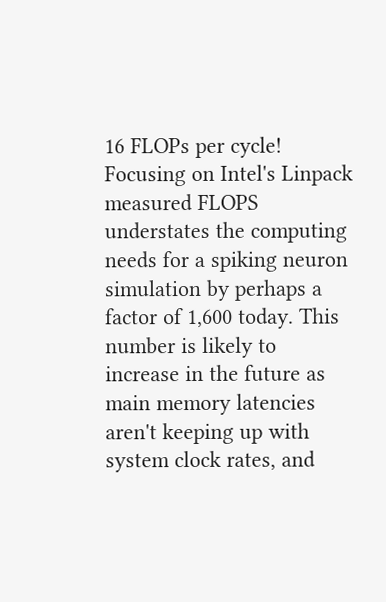16 FLOPs per cycle! Focusing on Intel's Linpack measured FLOPS understates the computing needs for a spiking neuron simulation by perhaps a factor of 1,600 today. This number is likely to increase in the future as main memory latencies aren't keeping up with system clock rates, and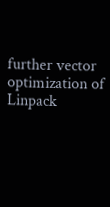further vector optimization of Linpack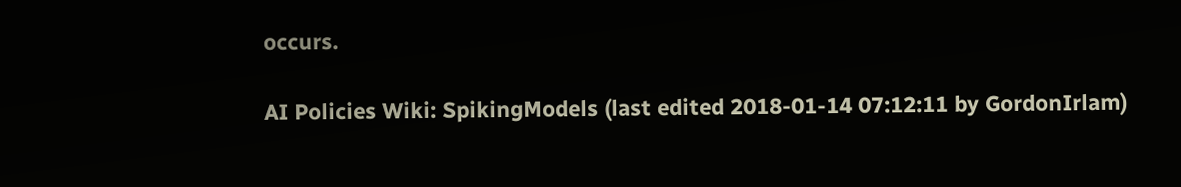occurs.

AI Policies Wiki: SpikingModels (last edited 2018-01-14 07:12:11 by GordonIrlam)